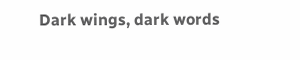Dark wings, dark words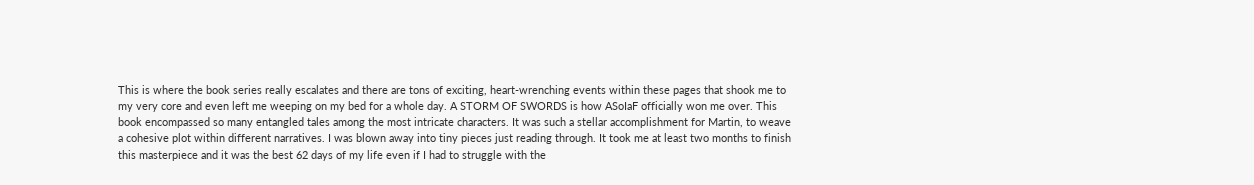This is where the book series really escalates and there are tons of exciting, heart-wrenching events within these pages that shook me to my very core and even left me weeping on my bed for a whole day. A STORM OF SWORDS is how ASoIaF officially won me over. This book encompassed so many entangled tales among the most intricate characters. It was such a stellar accomplishment for Martin, to weave a cohesive plot within different narratives. I was blown away into tiny pieces just reading through. It took me at least two months to finish this masterpiece and it was the best 62 days of my life even if I had to struggle with the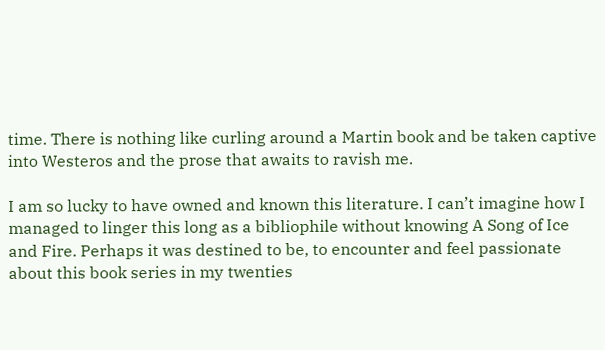time. There is nothing like curling around a Martin book and be taken captive into Westeros and the prose that awaits to ravish me.

I am so lucky to have owned and known this literature. I can’t imagine how I managed to linger this long as a bibliophile without knowing A Song of Ice and Fire. Perhaps it was destined to be, to encounter and feel passionate about this book series in my twenties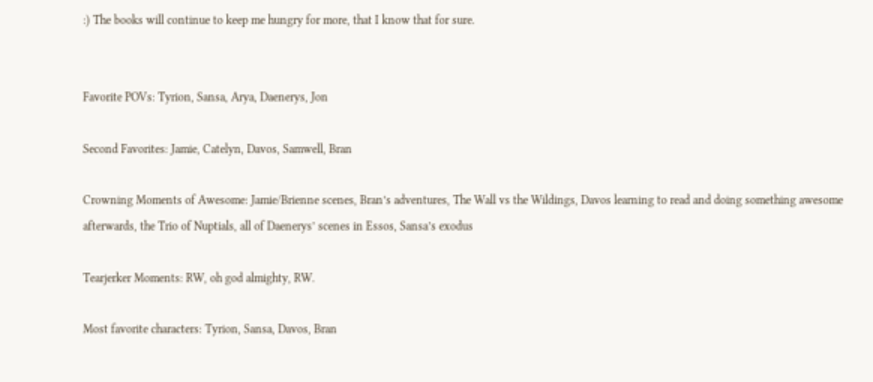:) The books will continue to keep me hungry for more, that I know that for sure.


Favorite POVs: Tyrion, Sansa, Arya, Daenerys, Jon

Second Favorites: Jamie, Catelyn, Davos, Samwell, Bran

Crowning Moments of Awesome: Jamie/Brienne scenes, Bran’s adventures, The Wall vs the Wildings, Davos learning to read and doing something awesome afterwards, the Trio of Nuptials, all of Daenerys’ scenes in Essos, Sansa’s exodus

Tearjerker Moments: RW, oh god almighty, RW.

Most favorite characters: Tyrion, Sansa, Davos, Bran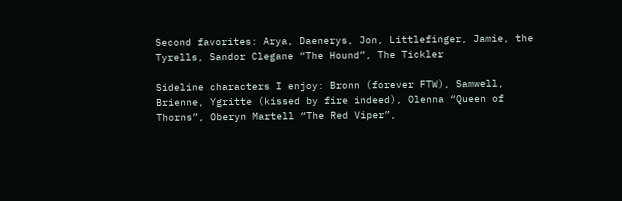Second favorites: Arya, Daenerys, Jon, Littlefinger, Jamie, the Tyrells, Sandor Clegane “The Hound”, The Tickler

Sideline characters I enjoy: Bronn (forever FTW), Samwell, Brienne, Ygritte (kissed by fire indeed), Olenna “Queen of Thorns”, Oberyn Martell “The Red Viper”,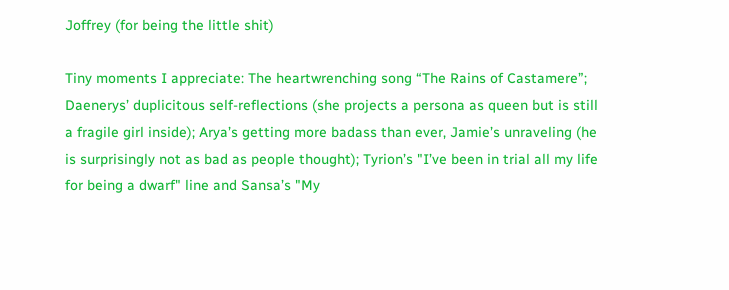Joffrey (for being the little shit)

Tiny moments I appreciate: The heartwrenching song “The Rains of Castamere”; Daenerys’ duplicitous self-reflections (she projects a persona as queen but is still a fragile girl inside); Arya’s getting more badass than ever, Jamie’s unraveling (he is surprisingly not as bad as people thought); Tyrion’s "I’ve been in trial all my life for being a dwarf" line and Sansa’s "My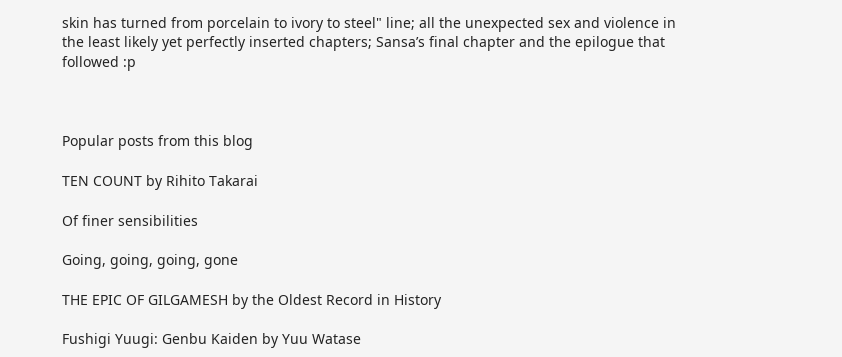skin has turned from porcelain to ivory to steel" line; all the unexpected sex and violence in the least likely yet perfectly inserted chapters; Sansa’s final chapter and the epilogue that followed :p



Popular posts from this blog

TEN COUNT by Rihito Takarai

Of finer sensibilities

Going, going, going, gone

THE EPIC OF GILGAMESH by the Oldest Record in History

Fushigi Yuugi: Genbu Kaiden by Yuu Watase